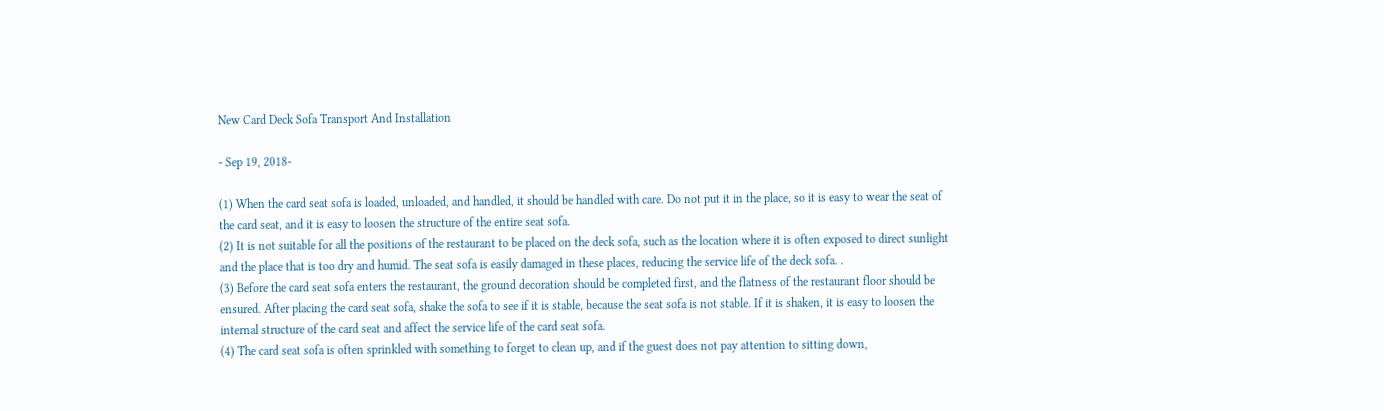New Card Deck Sofa Transport And Installation

- Sep 19, 2018-

(1) When the card seat sofa is loaded, unloaded, and handled, it should be handled with care. Do not put it in the place, so it is easy to wear the seat of the card seat, and it is easy to loosen the structure of the entire seat sofa.
(2) It is not suitable for all the positions of the restaurant to be placed on the deck sofa, such as the location where it is often exposed to direct sunlight and the place that is too dry and humid. The seat sofa is easily damaged in these places, reducing the service life of the deck sofa. .
(3) Before the card seat sofa enters the restaurant, the ground decoration should be completed first, and the flatness of the restaurant floor should be ensured. After placing the card seat sofa, shake the sofa to see if it is stable, because the seat sofa is not stable. If it is shaken, it is easy to loosen the internal structure of the card seat and affect the service life of the card seat sofa.
(4) The card seat sofa is often sprinkled with something to forget to clean up, and if the guest does not pay attention to sitting down,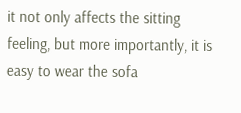it not only affects the sitting feeling, but more importantly, it is easy to wear the sofa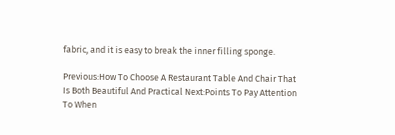fabric, and it is easy to break the inner filling sponge.

Previous:How To Choose A Restaurant Table And Chair That Is Both Beautiful And Practical Next:Points To Pay Attention To When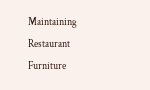Maintaining Restaurant Furniture